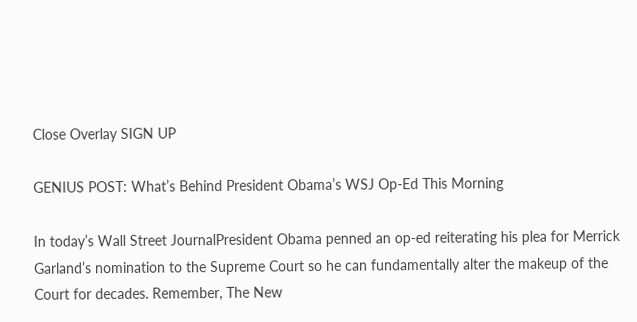Close Overlay SIGN UP

GENIUS POST: What’s Behind President Obama’s WSJ Op-Ed This Morning

In today’s Wall Street JournalPresident Obama penned an op-ed reiterating his plea for Merrick Garland’s nomination to the Supreme Court so he can fundamentally alter the makeup of the Court for decades. Remember, The New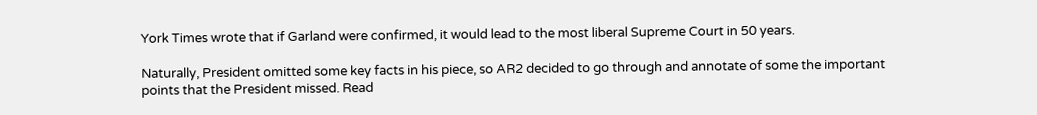York Times wrote that if Garland were confirmed, it would lead to the most liberal Supreme Court in 50 years.

Naturally, President omitted some key facts in his piece, so AR2 decided to go through and annotate of some the important points that the President missed. Read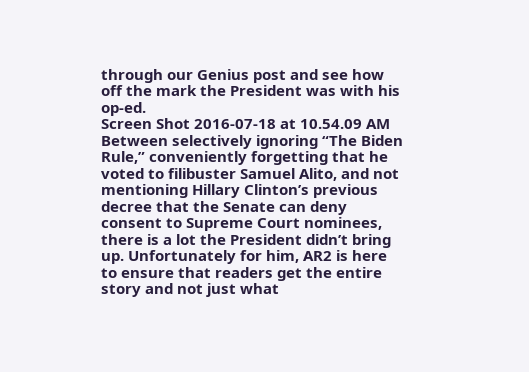through our Genius post and see how off the mark the President was with his op-ed.
Screen Shot 2016-07-18 at 10.54.09 AM
Between selectively ignoring “The Biden Rule,” conveniently forgetting that he voted to filibuster Samuel Alito, and not mentioning Hillary Clinton’s previous decree that the Senate can deny consent to Supreme Court nominees, there is a lot the President didn’t bring up. Unfortunately for him, AR2 is here to ensure that readers get the entire story and not just what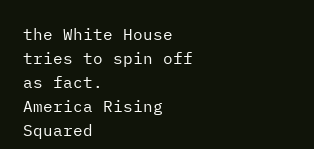the White House tries to spin off as fact.
America Rising Squared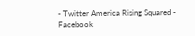- Twitter America Rising Squared - Facebook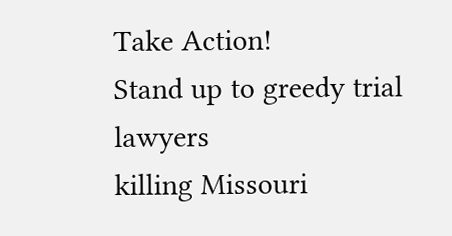Take Action!
Stand up to greedy trial lawyers
killing Missouri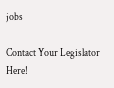jobs

Contact Your Legislator Here!